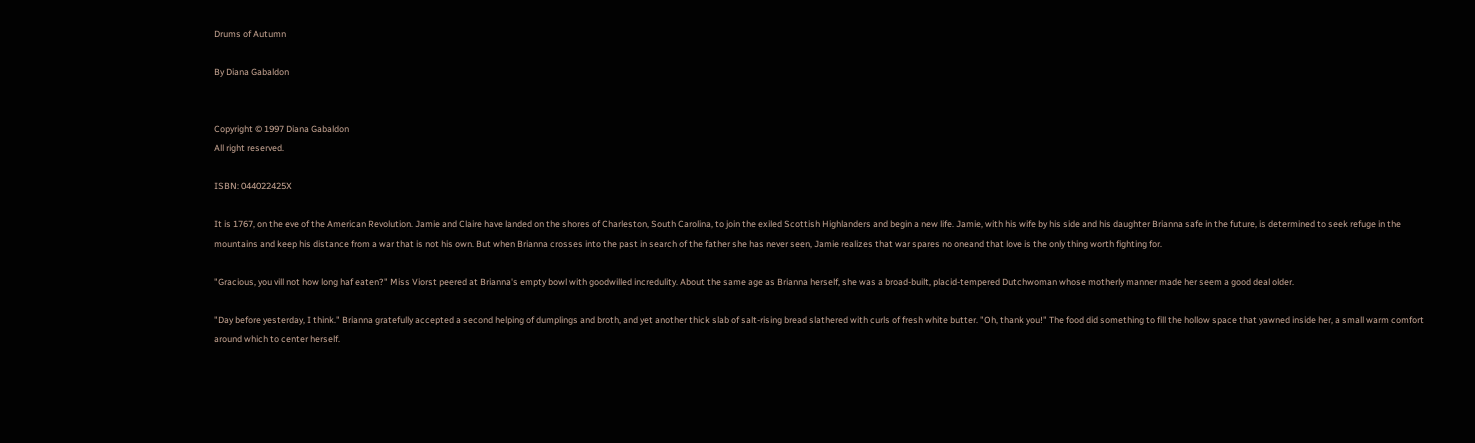Drums of Autumn

By Diana Gabaldon


Copyright © 1997 Diana Gabaldon
All right reserved.

ISBN: 044022425X

It is 1767, on the eve of the American Revolution. Jamie and Claire have landed on the shores of Charleston, South Carolina, to join the exiled Scottish Highlanders and begin a new life. Jamie, with his wife by his side and his daughter Brianna safe in the future, is determined to seek refuge in the mountains and keep his distance from a war that is not his own. But when Brianna crosses into the past in search of the father she has never seen, Jamie realizes that war spares no oneand that love is the only thing worth fighting for.

"Gracious, you vill not how long haf eaten?" Miss Viorst peered at Brianna's empty bowl with goodwilled incredulity. About the same age as Brianna herself, she was a broad-built, placid-tempered Dutchwoman whose motherly manner made her seem a good deal older.

"Day before yesterday, I think." Brianna gratefully accepted a second helping of dumplings and broth, and yet another thick slab of salt-rising bread slathered with curls of fresh white butter. "Oh, thank you!" The food did something to fill the hollow space that yawned inside her, a small warm comfort around which to center herself.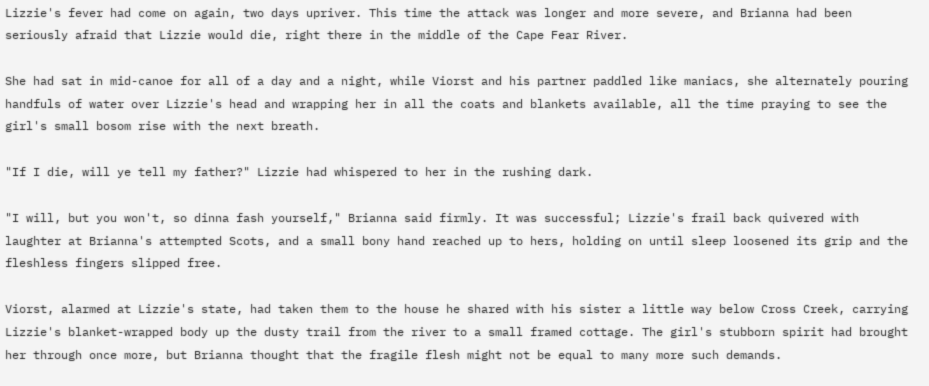Lizzie's fever had come on again, two days upriver. This time the attack was longer and more severe, and Brianna had been seriously afraid that Lizzie would die, right there in the middle of the Cape Fear River.

She had sat in mid-canoe for all of a day and a night, while Viorst and his partner paddled like maniacs, she alternately pouring handfuls of water over Lizzie's head and wrapping her in all the coats and blankets available, all the time praying to see the girl's small bosom rise with the next breath.

"If I die, will ye tell my father?" Lizzie had whispered to her in the rushing dark.

"I will, but you won't, so dinna fash yourself," Brianna said firmly. It was successful; Lizzie's frail back quivered with laughter at Brianna's attempted Scots, and a small bony hand reached up to hers, holding on until sleep loosened its grip and the fleshless fingers slipped free.

Viorst, alarmed at Lizzie's state, had taken them to the house he shared with his sister a little way below Cross Creek, carrying Lizzie's blanket-wrapped body up the dusty trail from the river to a small framed cottage. The girl's stubborn spirit had brought her through once more, but Brianna thought that the fragile flesh might not be equal to many more such demands.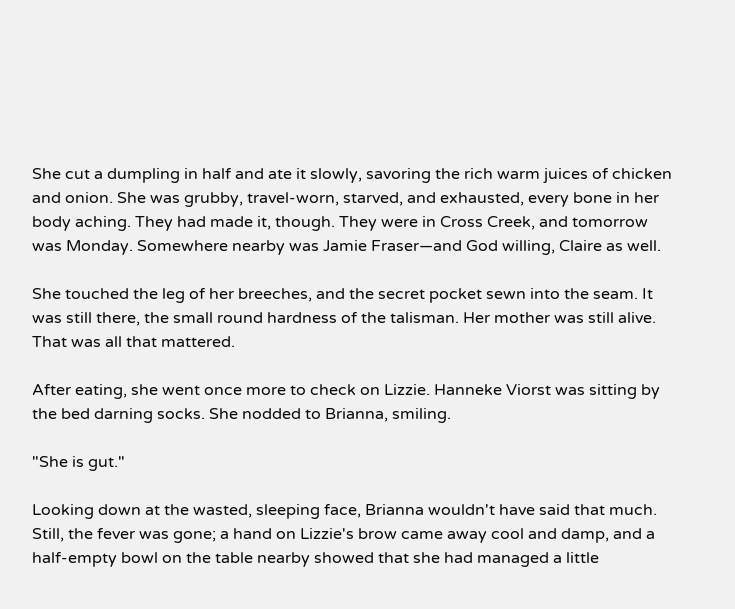She cut a dumpling in half and ate it slowly, savoring the rich warm juices of chicken and onion. She was grubby, travel-worn, starved, and exhausted, every bone in her body aching. They had made it, though. They were in Cross Creek, and tomorrow was Monday. Somewhere nearby was Jamie Fraser—and God willing, Claire as well.

She touched the leg of her breeches, and the secret pocket sewn into the seam. It was still there, the small round hardness of the talisman. Her mother was still alive. That was all that mattered.

After eating, she went once more to check on Lizzie. Hanneke Viorst was sitting by the bed darning socks. She nodded to Brianna, smiling.

"She is gut."

Looking down at the wasted, sleeping face, Brianna wouldn't have said that much. Still, the fever was gone; a hand on Lizzie's brow came away cool and damp, and a half-empty bowl on the table nearby showed that she had managed a little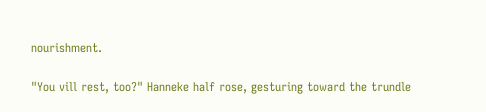nourishment.

"You vill rest, too?" Hanneke half rose, gesturing toward the trundle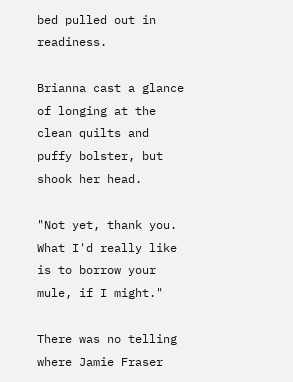bed pulled out in readiness.

Brianna cast a glance of longing at the clean quilts and puffy bolster, but shook her head.

"Not yet, thank you. What I'd really like is to borrow your mule, if I might."

There was no telling where Jamie Fraser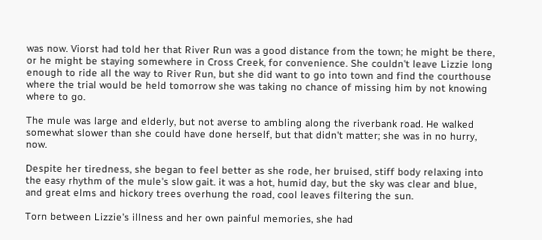was now. Viorst had told her that River Run was a good distance from the town; he might be there, or he might be staying somewhere in Cross Creek, for convenience. She couldn't leave Lizzie long enough to ride all the way to River Run, but she did want to go into town and find the courthouse where the trial would be held tomorrow she was taking no chance of missing him by not knowing where to go.

The mule was large and elderly, but not averse to ambling along the riverbank road. He walked somewhat slower than she could have done herself, but that didn't matter; she was in no hurry, now.

Despite her tiredness, she began to feel better as she rode, her bruised, stiff body relaxing into the easy rhythm of the mule's slow gait. it was a hot, humid day, but the sky was clear and blue, and great elms and hickory trees overhung the road, cool leaves filtering the sun.

Torn between Lizzie's illness and her own painful memories, she had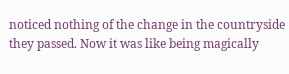noticed nothing of the change in the countryside they passed. Now it was like being magically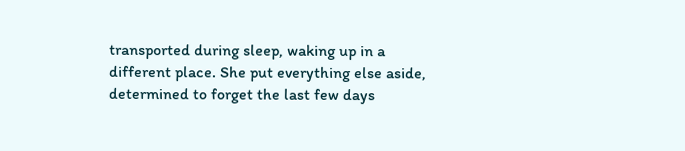transported during sleep, waking up in a different place. She put everything else aside, determined to forget the last few days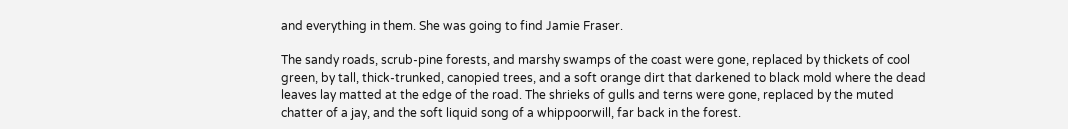and everything in them. She was going to find Jamie Fraser.

The sandy roads, scrub-pine forests, and marshy swamps of the coast were gone, replaced by thickets of cool green, by tall, thick-trunked, canopied trees, and a soft orange dirt that darkened to black mold where the dead leaves lay matted at the edge of the road. The shrieks of gulls and terns were gone, replaced by the muted chatter of a jay, and the soft liquid song of a whippoorwill, far back in the forest.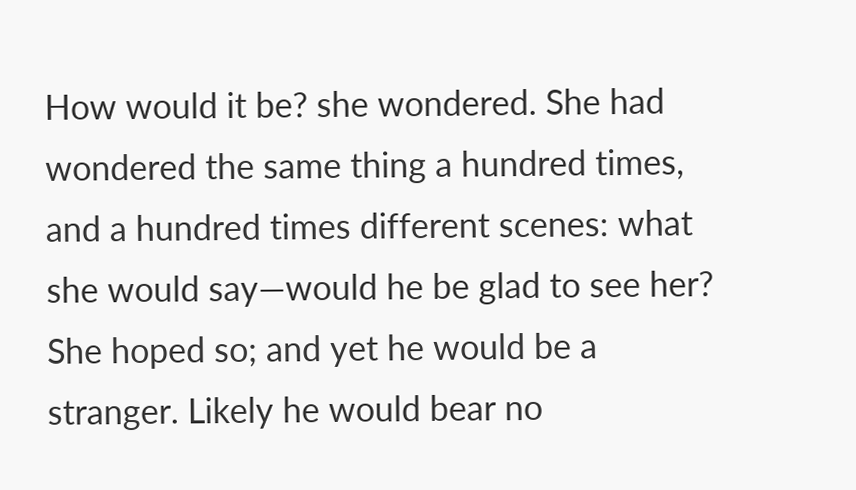How would it be? she wondered. She had wondered the same thing a hundred times, and a hundred times different scenes: what she would say—would he be glad to see her? She hoped so; and yet he would be a stranger. Likely he would bear no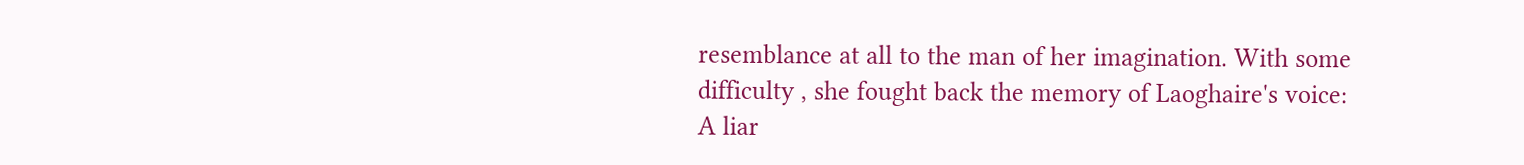resemblance at all to the man of her imagination. With some difficulty , she fought back the memory of Laoghaire's voice: A liar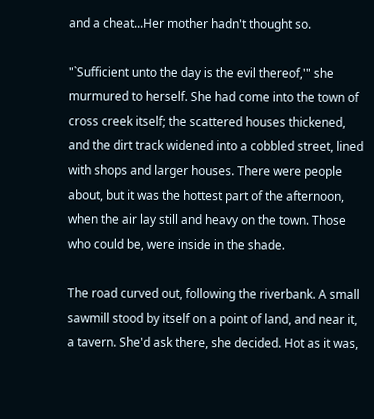and a cheat...Her mother hadn't thought so.

"`Sufficient unto the day is the evil thereof,'" she murmured to herself. She had come into the town of cross creek itself; the scattered houses thickened, and the dirt track widened into a cobbled street, lined with shops and larger houses. There were people about, but it was the hottest part of the afternoon, when the air lay still and heavy on the town. Those who could be, were inside in the shade.

The road curved out, following the riverbank. A small sawmill stood by itself on a point of land, and near it, a tavern. She'd ask there, she decided. Hot as it was,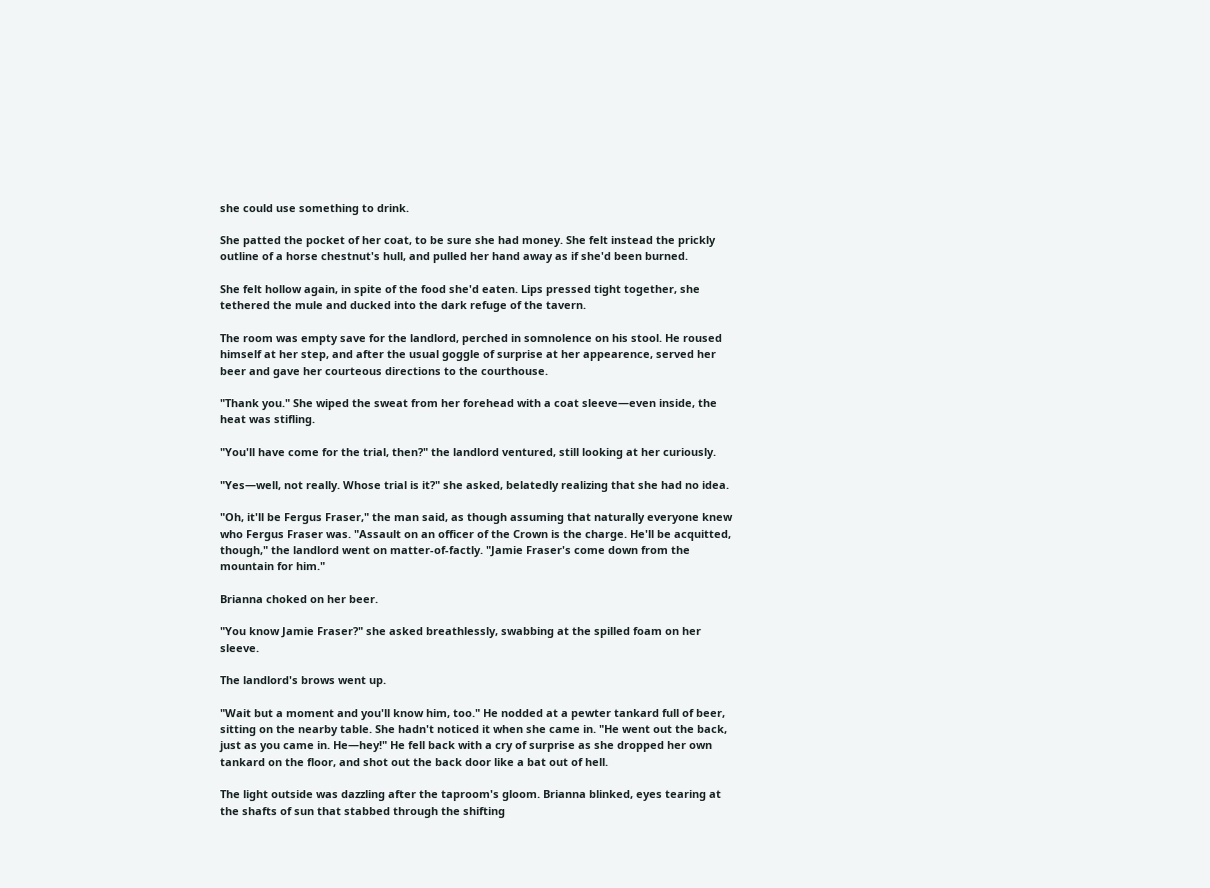she could use something to drink.

She patted the pocket of her coat, to be sure she had money. She felt instead the prickly outline of a horse chestnut's hull, and pulled her hand away as if she'd been burned.

She felt hollow again, in spite of the food she'd eaten. Lips pressed tight together, she tethered the mule and ducked into the dark refuge of the tavern.

The room was empty save for the landlord, perched in somnolence on his stool. He roused himself at her step, and after the usual goggle of surprise at her appearence, served her beer and gave her courteous directions to the courthouse.

"Thank you." She wiped the sweat from her forehead with a coat sleeve—even inside, the heat was stifling.

"You'll have come for the trial, then?" the landlord ventured, still looking at her curiously.

"Yes—well, not really. Whose trial is it?" she asked, belatedly realizing that she had no idea.

"Oh, it'll be Fergus Fraser," the man said, as though assuming that naturally everyone knew who Fergus Fraser was. "Assault on an officer of the Crown is the charge. He'll be acquitted, though," the landlord went on matter-of-factly. "Jamie Fraser's come down from the mountain for him."

Brianna choked on her beer.

"You know Jamie Fraser?" she asked breathlessly, swabbing at the spilled foam on her sleeve.

The landlord's brows went up.

"Wait but a moment and you'll know him, too." He nodded at a pewter tankard full of beer, sitting on the nearby table. She hadn't noticed it when she came in. "He went out the back, just as you came in. He—hey!" He fell back with a cry of surprise as she dropped her own tankard on the floor, and shot out the back door like a bat out of hell.

The light outside was dazzling after the taproom's gloom. Brianna blinked, eyes tearing at the shafts of sun that stabbed through the shifting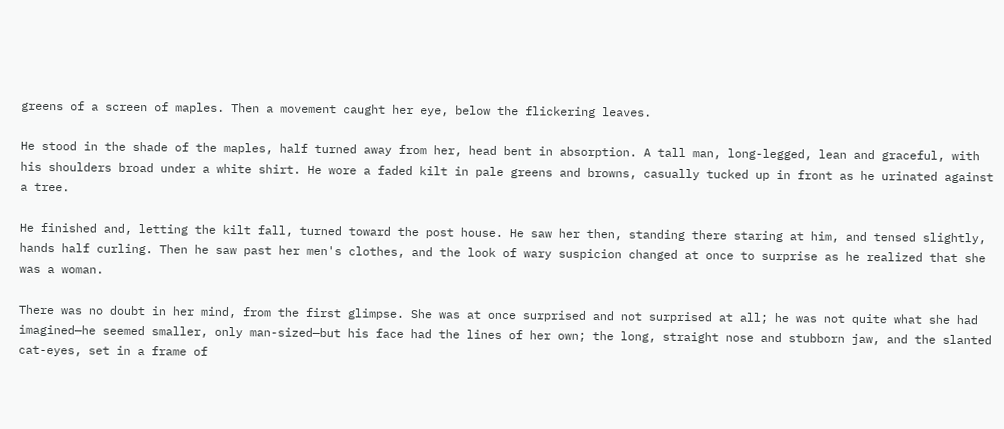greens of a screen of maples. Then a movement caught her eye, below the flickering leaves.

He stood in the shade of the maples, half turned away from her, head bent in absorption. A tall man, long-legged, lean and graceful, with his shoulders broad under a white shirt. He wore a faded kilt in pale greens and browns, casually tucked up in front as he urinated against a tree.

He finished and, letting the kilt fall, turned toward the post house. He saw her then, standing there staring at him, and tensed slightly, hands half curling. Then he saw past her men's clothes, and the look of wary suspicion changed at once to surprise as he realized that she was a woman.

There was no doubt in her mind, from the first glimpse. She was at once surprised and not surprised at all; he was not quite what she had imagined—he seemed smaller, only man-sized—but his face had the lines of her own; the long, straight nose and stubborn jaw, and the slanted cat-eyes, set in a frame of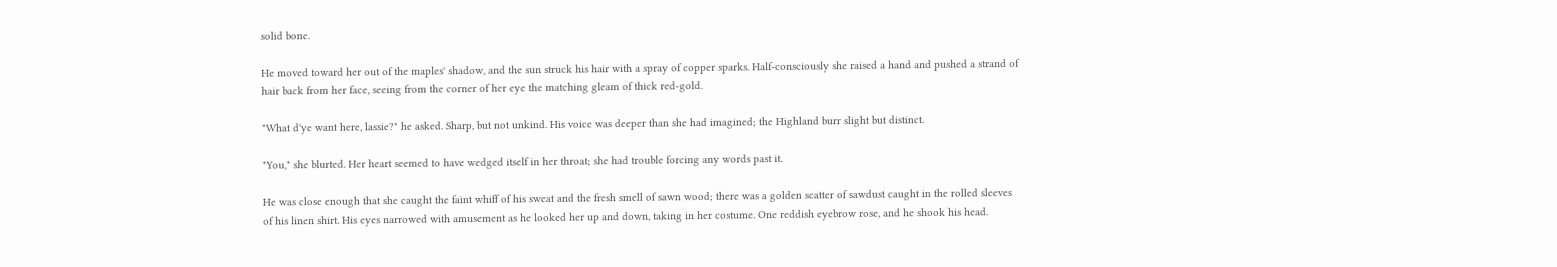solid bone.

He moved toward her out of the maples' shadow, and the sun struck his hair with a spray of copper sparks. Half-consciously she raised a hand and pushed a strand of hair back from her face, seeing from the corner of her eye the matching gleam of thick red-gold.

"What d'ye want here, lassie?" he asked. Sharp, but not unkind. His voice was deeper than she had imagined; the Highland burr slight but distinct.

"You," she blurted. Her heart seemed to have wedged itself in her throat; she had trouble forcing any words past it.

He was close enough that she caught the faint whiff of his sweat and the fresh smell of sawn wood; there was a golden scatter of sawdust caught in the rolled sleeves of his linen shirt. His eyes narrowed with amusement as he looked her up and down, taking in her costume. One reddish eyebrow rose, and he shook his head.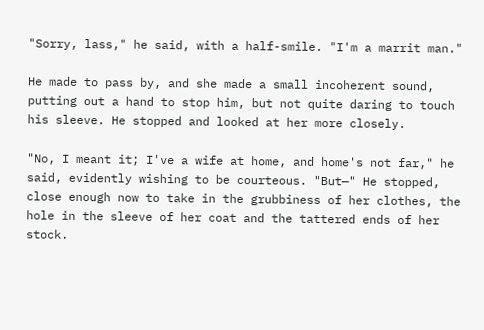"Sorry, lass," he said, with a half-smile. "I'm a marrit man."

He made to pass by, and she made a small incoherent sound, putting out a hand to stop him, but not quite daring to touch his sleeve. He stopped and looked at her more closely.

"No, I meant it; I've a wife at home, and home's not far," he said, evidently wishing to be courteous. "But—" He stopped, close enough now to take in the grubbiness of her clothes, the hole in the sleeve of her coat and the tattered ends of her stock.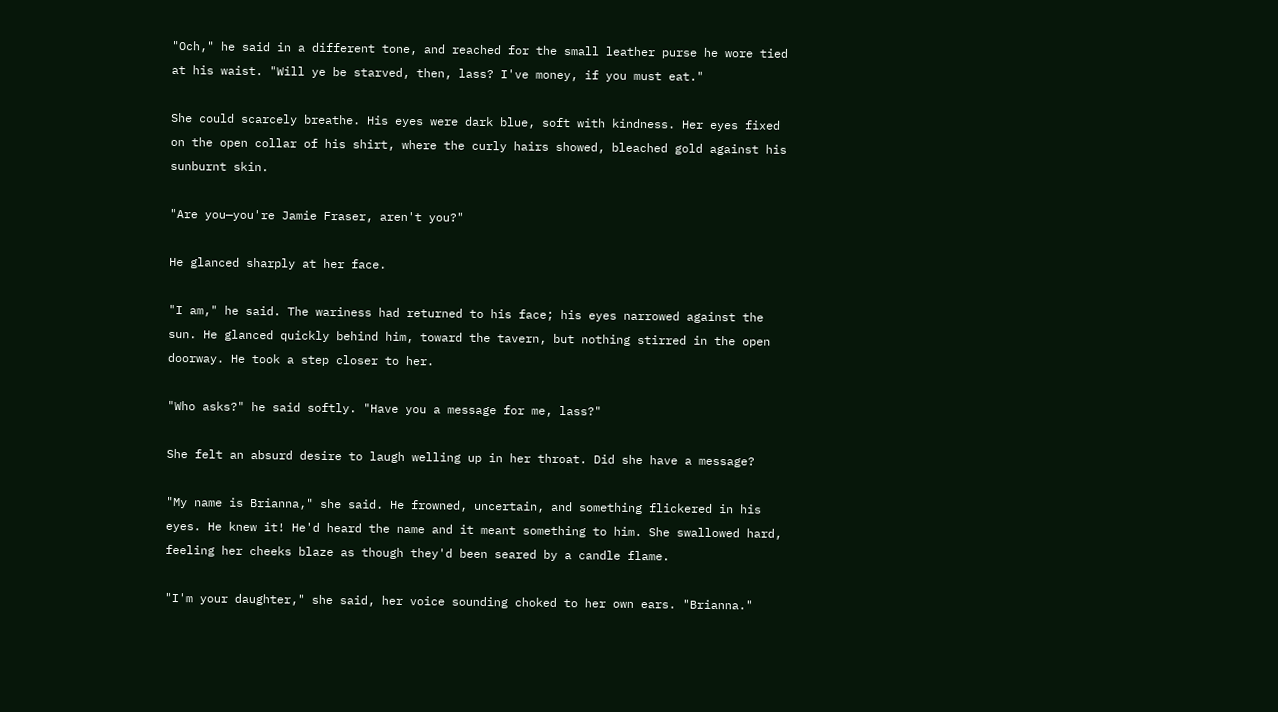"Och," he said in a different tone, and reached for the small leather purse he wore tied at his waist. "Will ye be starved, then, lass? I've money, if you must eat."

She could scarcely breathe. His eyes were dark blue, soft with kindness. Her eyes fixed on the open collar of his shirt, where the curly hairs showed, bleached gold against his sunburnt skin.

"Are you—you're Jamie Fraser, aren't you?"

He glanced sharply at her face.

"I am," he said. The wariness had returned to his face; his eyes narrowed against the sun. He glanced quickly behind him, toward the tavern, but nothing stirred in the open doorway. He took a step closer to her.

"Who asks?" he said softly. "Have you a message for me, lass?"

She felt an absurd desire to laugh welling up in her throat. Did she have a message?

"My name is Brianna," she said. He frowned, uncertain, and something flickered in his eyes. He knew it! He'd heard the name and it meant something to him. She swallowed hard, feeling her cheeks blaze as though they'd been seared by a candle flame.

"I'm your daughter," she said, her voice sounding choked to her own ears. "Brianna."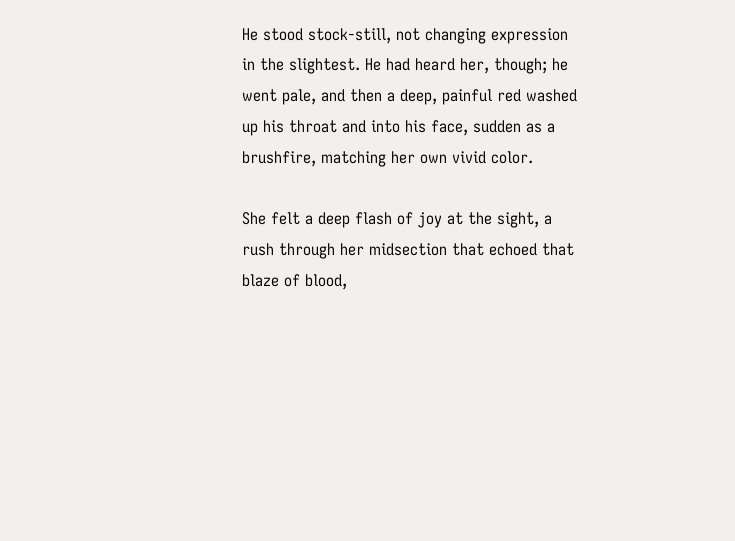He stood stock-still, not changing expression in the slightest. He had heard her, though; he went pale, and then a deep, painful red washed up his throat and into his face, sudden as a brushfire, matching her own vivid color.

She felt a deep flash of joy at the sight, a rush through her midsection that echoed that blaze of blood,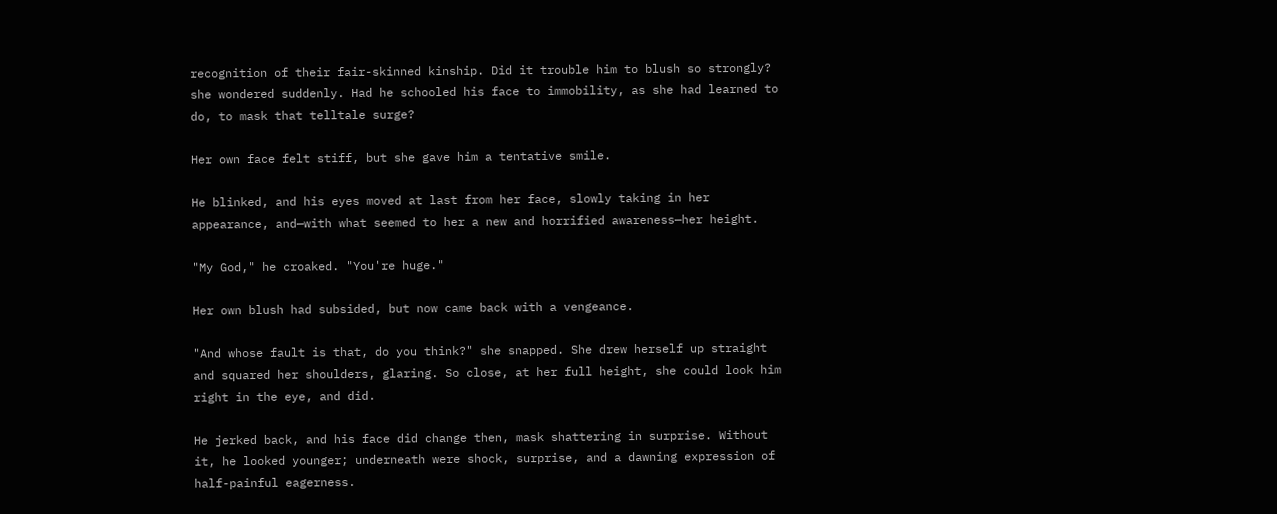recognition of their fair-skinned kinship. Did it trouble him to blush so strongly? she wondered suddenly. Had he schooled his face to immobility, as she had learned to do, to mask that telltale surge?

Her own face felt stiff, but she gave him a tentative smile.

He blinked, and his eyes moved at last from her face, slowly taking in her appearance, and—with what seemed to her a new and horrified awareness—her height.

"My God," he croaked. "You're huge."

Her own blush had subsided, but now came back with a vengeance.

"And whose fault is that, do you think?" she snapped. She drew herself up straight and squared her shoulders, glaring. So close, at her full height, she could look him right in the eye, and did.

He jerked back, and his face did change then, mask shattering in surprise. Without it, he looked younger; underneath were shock, surprise, and a dawning expression of half-painful eagerness.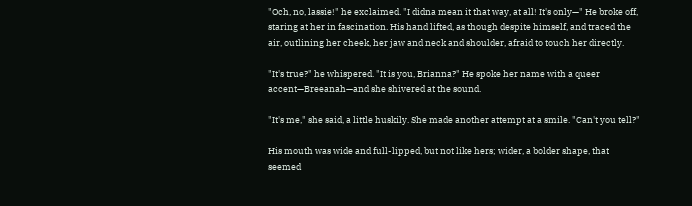"Och, no, lassie!" he exclaimed. "I didna mean it that way, at all! It's only—" He broke off, staring at her in fascination. His hand lifted, as though despite himself, and traced the air, outlining her cheek, her jaw and neck and shoulder, afraid to touch her directly.

"It's true?" he whispered. "It is you, Brianna?" He spoke her name with a queer accent—Breeanah—and she shivered at the sound.

"It's me," she said, a little huskily. She made another attempt at a smile. "Can't you tell?"

His mouth was wide and full-lipped, but not like hers; wider, a bolder shape, that seemed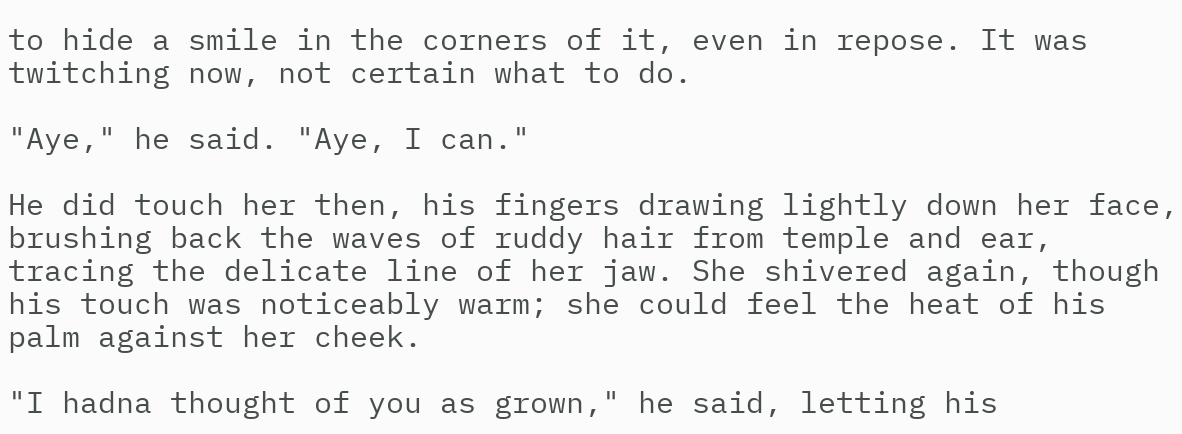to hide a smile in the corners of it, even in repose. It was twitching now, not certain what to do.

"Aye," he said. "Aye, I can."

He did touch her then, his fingers drawing lightly down her face, brushing back the waves of ruddy hair from temple and ear, tracing the delicate line of her jaw. She shivered again, though his touch was noticeably warm; she could feel the heat of his palm against her cheek.

"I hadna thought of you as grown," he said, letting his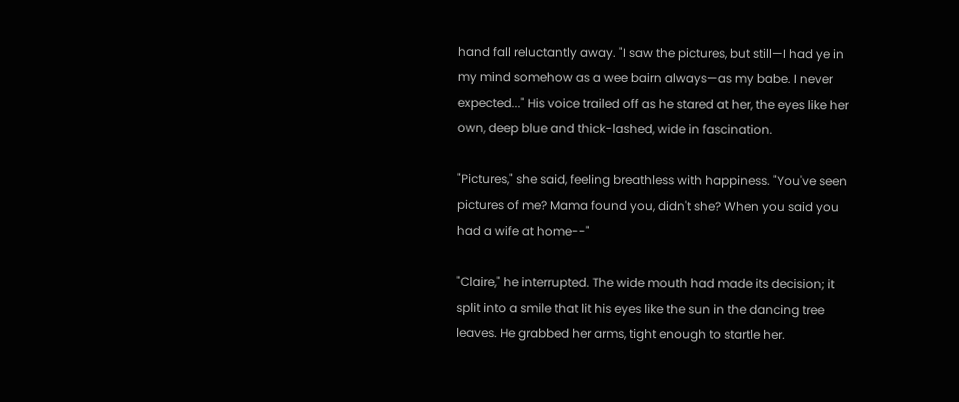hand fall reluctantly away. "I saw the pictures, but still—I had ye in my mind somehow as a wee bairn always—as my babe. I never expected..." His voice trailed off as he stared at her, the eyes like her own, deep blue and thick-lashed, wide in fascination.

"Pictures," she said, feeling breathless with happiness. "You've seen pictures of me? Mama found you, didn't she? When you said you had a wife at home--"

"Claire," he interrupted. The wide mouth had made its decision; it split into a smile that lit his eyes like the sun in the dancing tree leaves. He grabbed her arms, tight enough to startle her.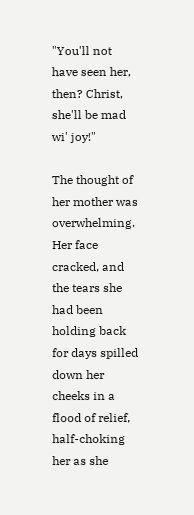"You'll not have seen her, then? Christ, she'll be mad wi' joy!"

The thought of her mother was overwhelming. Her face cracked, and the tears she had been holding back for days spilled down her cheeks in a flood of relief, half-choking her as she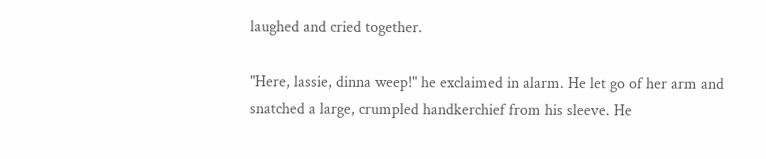laughed and cried together.

"Here, lassie, dinna weep!" he exclaimed in alarm. He let go of her arm and snatched a large, crumpled handkerchief from his sleeve. He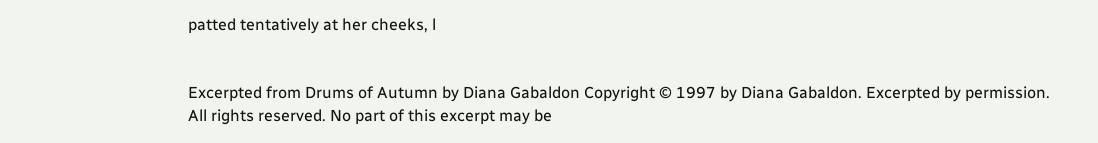patted tentatively at her cheeks, l


Excerpted from Drums of Autumn by Diana Gabaldon Copyright © 1997 by Diana Gabaldon. Excerpted by permission.
All rights reserved. No part of this excerpt may be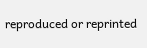reproduced or reprinted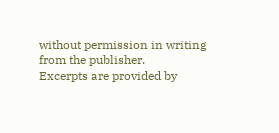without permission in writing from the publisher.
Excerpts are provided by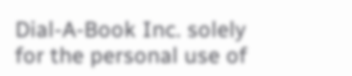Dial-A-Book Inc. solely for the personal use of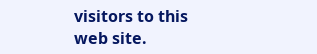visitors to this web site.